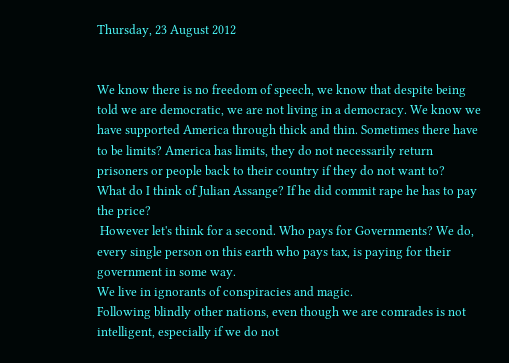Thursday, 23 August 2012


We know there is no freedom of speech, we know that despite being told we are democratic, we are not living in a democracy. We know we have supported America through thick and thin. Sometimes there have to be limits? America has limits, they do not necessarily return prisoners or people back to their country if they do not want to?
What do I think of Julian Assange? If he did commit rape he has to pay the price?
 However let's think for a second. Who pays for Governments? We do, every single person on this earth who pays tax, is paying for their government in some way.
We live in ignorants of conspiracies and magic.
Following blindly other nations, even though we are comrades is not intelligent, especially if we do not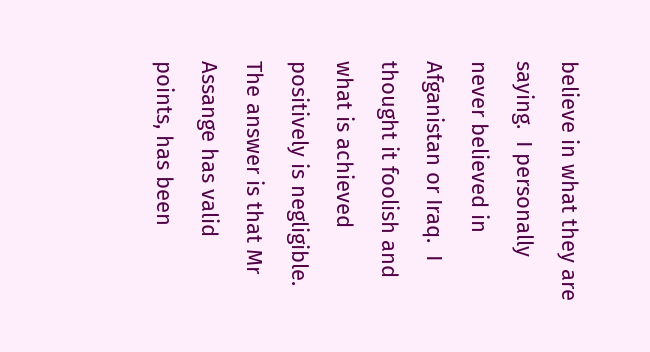believe in what they are saying.  I personally never believed in Afganistan or Iraq.  I thought it foolish and what is achieved positively is negligible.
The answer is that Mr Assange has valid points, has been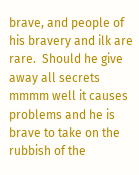brave, and people of his bravery and ilk are rare.  Should he give away all secrets mmmm well it causes problems and he is brave to take on the rubbish of the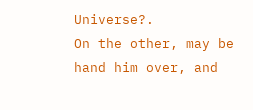Universe?.
On the other, may be hand him over, and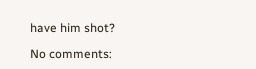have him shot?

No comments: